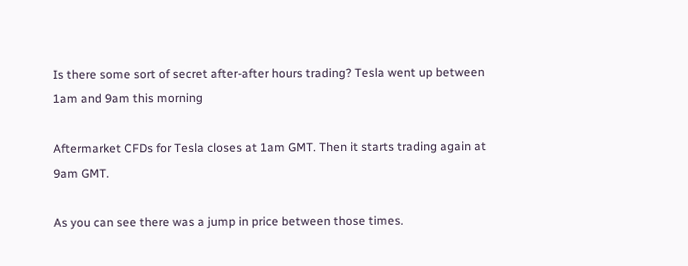Is there some sort of secret after-after hours trading? Tesla went up between 1am and 9am this morning

Aftermarket CFDs for Tesla closes at 1am GMT. Then it starts trading again at 9am GMT.

As you can see there was a jump in price between those times.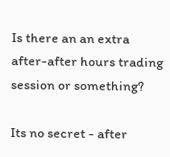Is there an an extra after-after hours trading session or something?

Its no secret - after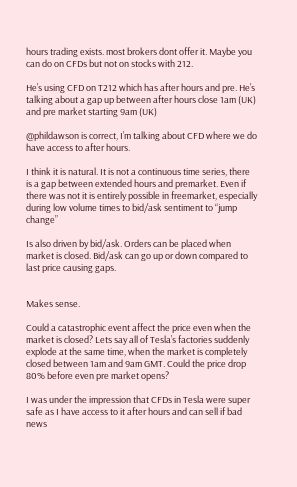hours trading exists. most brokers dont offer it. Maybe you can do on CFDs but not on stocks with 212.

He’s using CFD on T212 which has after hours and pre. He’s talking about a gap up between after hours close 1am (UK) and pre market starting 9am (UK)

@phildawson is correct, I’m talking about CFD where we do have access to after hours.

I think it is natural. It is not a continuous time series, there is a gap between extended hours and premarket. Even if there was not it is entirely possible in freemarket, especially during low volume times to bid/ask sentiment to “jump change”

Is also driven by bid/ask. Orders can be placed when market is closed. Bid/ask can go up or down compared to last price causing gaps.


Makes sense.

Could a catastrophic event affect the price even when the market is closed? Lets say all of Tesla’s factories suddenly explode at the same time, when the market is completely closed between 1am and 9am GMT. Could the price drop 80% before even pre market opens?

I was under the impression that CFDs in Tesla were super safe as I have access to it after hours and can sell if bad news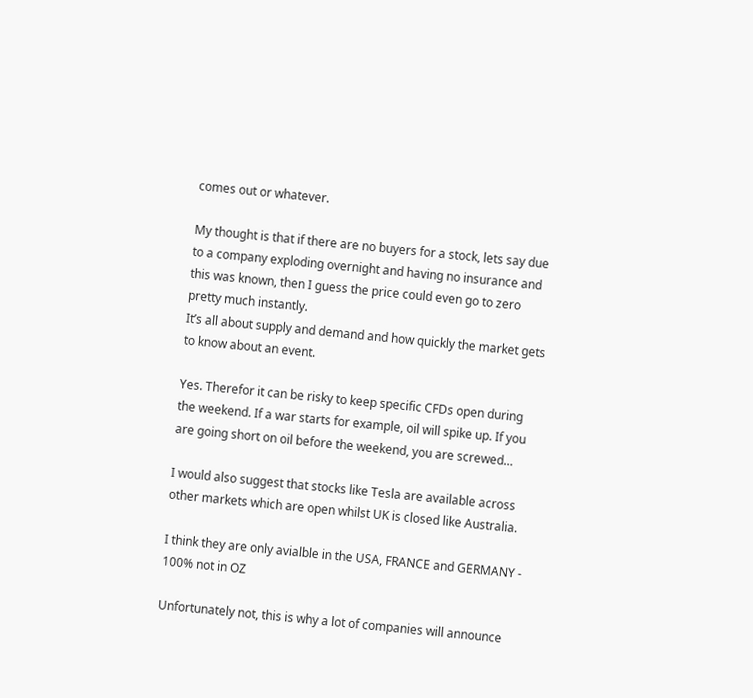comes out or whatever.

My thought is that if there are no buyers for a stock, lets say due to a company exploding overnight and having no insurance and this was known, then I guess the price could even go to zero pretty much instantly.
It’s all about supply and demand and how quickly the market gets to know about an event.

Yes. Therefor it can be risky to keep specific CFDs open during the weekend. If a war starts for example, oil will spike up. If you are going short on oil before the weekend, you are screwed…

I would also suggest that stocks like Tesla are available across other markets which are open whilst UK is closed like Australia.

I think they are only avialble in the USA, FRANCE and GERMANY - 100% not in OZ

Unfortunately not, this is why a lot of companies will announce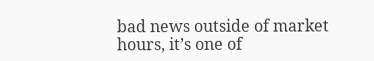bad news outside of market hours, it’s one of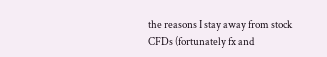the reasons I stay away from stock CFDs (fortunately fx and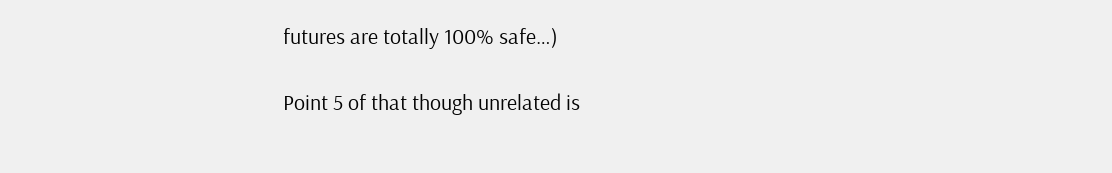futures are totally 100% safe…)

Point 5 of that though unrelated is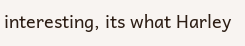interesting, its what Harley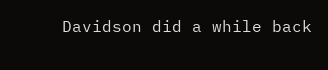Davidson did a while back